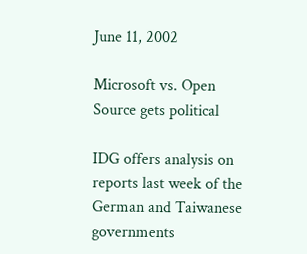June 11, 2002

Microsoft vs. Open Source gets political

IDG offers analysis on reports last week of the German and Taiwanese governments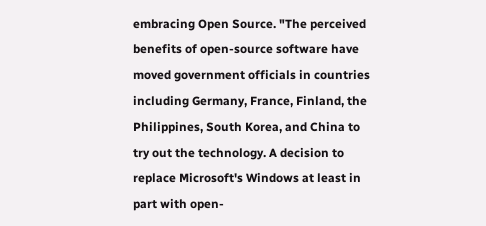embracing Open Source. "The perceived benefits of open-source software have moved government officials in countries including Germany, France, Finland, the Philippines, South Korea, and China to try out the technology. A decision to replace Microsoft's Windows at least in part with open-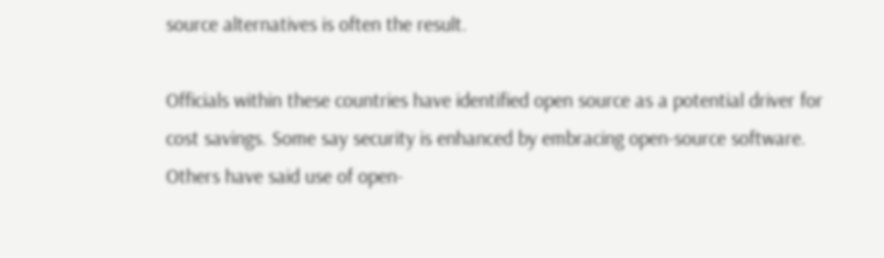source alternatives is often the result.

Officials within these countries have identified open source as a potential driver for cost savings. Some say security is enhanced by embracing open-source software. Others have said use of open-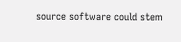source software could stem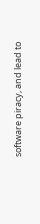software piracy, and lead to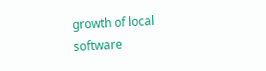growth of local software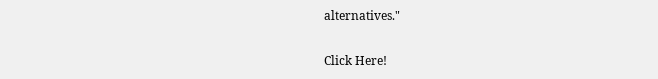alternatives."

Click Here!